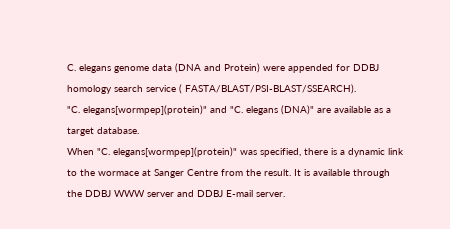C. elegans genome data (DNA and Protein) were appended for DDBJ homology search service ( FASTA/BLAST/PSI-BLAST/SSEARCH).
"C. elegans[wormpep](protein)" and "C. elegans (DNA)" are available as a target database.
When "C. elegans[wormpep](protein)" was specified, there is a dynamic link to the wormace at Sanger Centre from the result. It is available through the DDBJ WWW server and DDBJ E-mail server.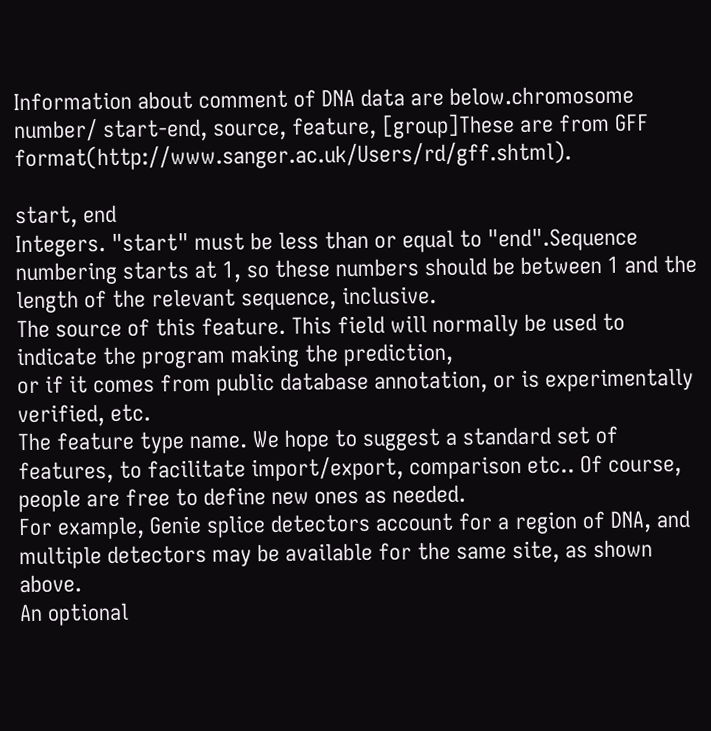Information about comment of DNA data are below.chromosome number/ start-end, source, feature, [group]These are from GFF format(http://www.sanger.ac.uk/Users/rd/gff.shtml).

start, end
Integers. "start" must be less than or equal to "end".Sequence numbering starts at 1, so these numbers should be between 1 and the length of the relevant sequence, inclusive.
The source of this feature. This field will normally be used to indicate the program making the prediction,
or if it comes from public database annotation, or is experimentally verified, etc.
The feature type name. We hope to suggest a standard set of features, to facilitate import/export, comparison etc.. Of course, people are free to define new ones as needed.
For example, Genie splice detectors account for a region of DNA, and multiple detectors may be available for the same site, as shown above.
An optional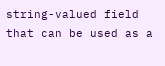string-valued field that can be used as a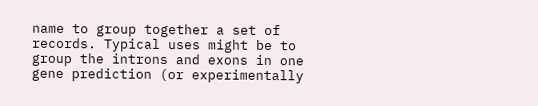name to group together a set of records. Typical uses might be to group the introns and exons in one gene prediction (or experimentally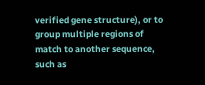verified gene structure), or to group multiple regions of match to another sequence, such as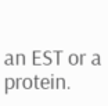an EST or a protein.